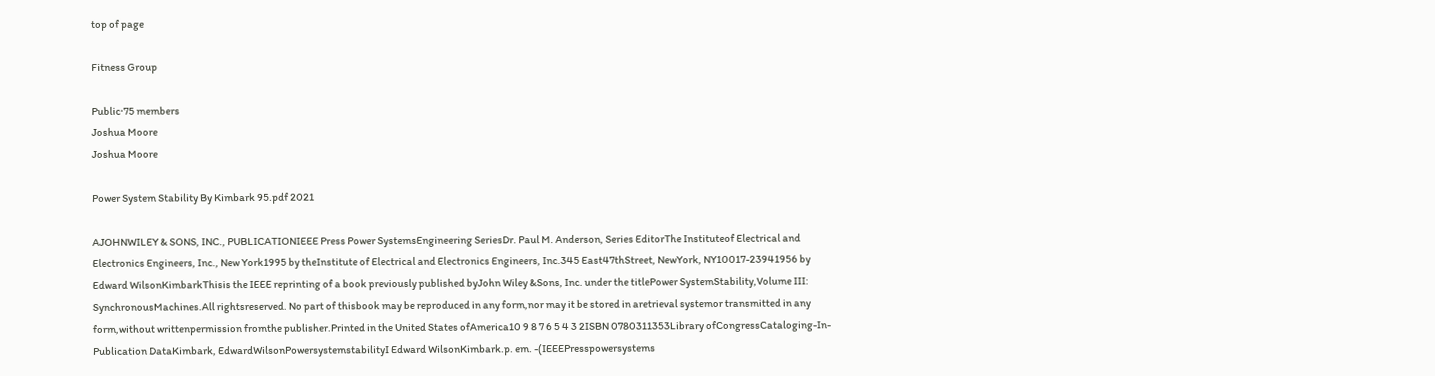top of page

Fitness Group

Public·75 members
Joshua Moore
Joshua Moore

Power System Stability By Kimbark 95.pdf 2021

AJOHNWILEY & SONS, INC., PUBLICATIONIEEE Press Power SystemsEngineering SeriesDr. Paul M. Anderson, Series EditorThe Instituteof Electrical and Electronics Engineers, Inc., New York1995 by theInstitute of Electrical and Electronics Engineers, Inc.345 East47thStreet, NewYork, NY10017-23941956 by Edward WilsonKimbarkThisis the IEEE reprinting of a book previously published byJohn Wiley &Sons, Inc. under the titlePower SystemStability,Volume III: SynchronousMachines.All rightsreserved. No part of thisbook may be reproduced in any form,nor may it be stored in aretrieval systemor transmitted in any form,without writtenpermission fromthe publisher.Printed in the United States ofAmerica10 9 8 7 6 5 4 3 2ISBN 0780311353Library ofCongressCataloging-In-Publication DataKimbark, EdwardWilsonPowersystemstabilityI Edward WilsonKimbark.p. em. -(IEEEPresspowersystems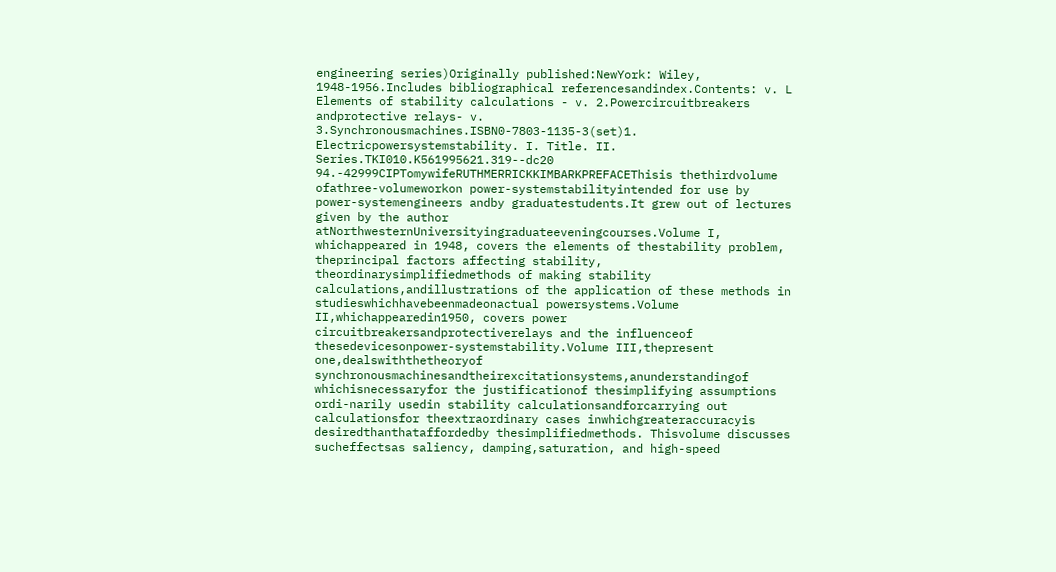engineering series)Originally published:NewYork: Wiley, 1948-1956.Includes bibliographical referencesandindex.Contents: v. L Elements of stability calculations - v. 2.Powercircuitbreakers andprotective relays- v. 3.Synchronousmachines.ISBN0-7803-1135-3(set)1. Electricpowersystemstability. I. Title. II. Series.TKI010.K561995621.319--dc20 94.-42999CIPTomywifeRUTHMERRICKKIMBARKPREFACEThisis thethirdvolume ofathree-volumeworkon power-systemstabilityintended for use by power-systemengineers andby graduatestudents.It grew out of lectures given by the author atNorthwesternUniversityingraduateeveningcourses.Volume I, whichappeared in 1948, covers the elements of thestability problem, theprincipal factors affecting stability, theordinarysimplifiedmethods of making stability calculations,andillustrations of the application of these methods in studieswhichhavebeenmadeonactual powersystems.Volume II,whichappearedin1950, covers power circuitbreakersandprotectiverelays and the influenceof thesedevicesonpower-systemstability.Volume III,thepresent one,dealswiththetheoryof synchronousmachinesandtheirexcitationsystems,anunderstandingof whichisnecessaryfor the justificationof thesimplifying assumptions ordi-narily usedin stability calculationsandforcarrying out calculationsfor theextraordinary cases inwhichgreateraccuracyis desiredthanthataffordedby thesimplifiedmethods. Thisvolume discusses sucheffectsas saliency, damping,saturation, and high-speed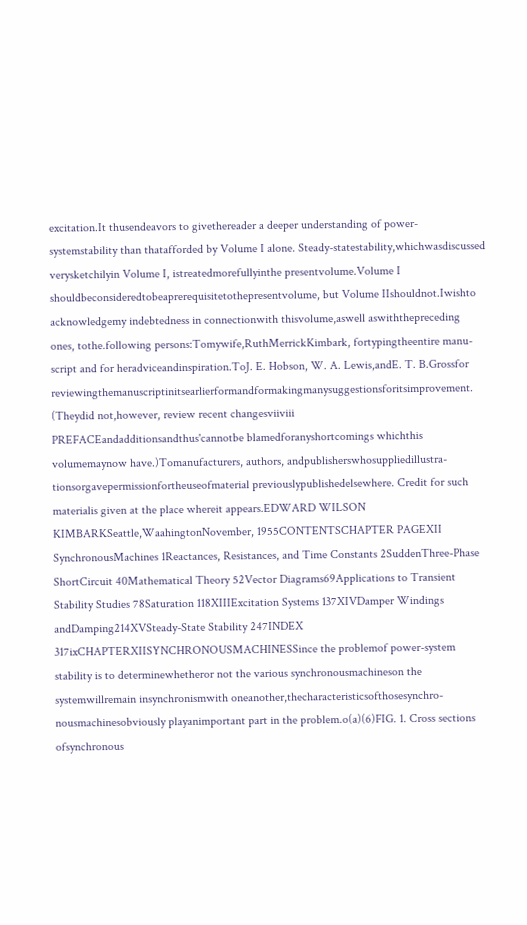excitation.It thusendeavors to givethereader a deeper understanding of power-systemstability than thatafforded by Volume I alone. Steady-statestability,whichwasdiscussed verysketchilyin Volume I, istreatedmorefullyinthe presentvolume.Volume I shouldbeconsideredtobeaprerequisitetothepresentvolume, but Volume IIshouldnot.Iwishto acknowledgemy indebtedness in connectionwith thisvolume,aswell aswiththepreceding ones, tothe.following persons:Tomywife,RuthMerrickKimbark, fortypingtheentire manu-script and for heradviceandinspiration.ToJ. E. Hobson, W. A. Lewis,andE. T. B.Grossfor reviewingthemanuscriptinitsearlierformandformakingmanysuggestionsforitsimprovement. (Theydid not,however, review recent changesviiviii PREFACEandadditionsandthus'cannotbe blamedforanyshortcomings whichthis volumemaynow have.)Tomanufacturers, authors, andpublisherswhosuppliedillustra-tionsorgavepermissionfortheuseofmaterial previouslypublishedelsewhere. Credit for such materialis given at the place whereit appears.EDWARD WILSON KIMBARKSeattle,WaahingtonNovember, 1955CONTENTSCHAPTER PAGEXII SynchronousMachines 1Reactances, Resistances, and Time Constants 2SuddenThree-Phase ShortCircuit 40Mathematical Theory 52Vector Diagrams69Applications to Transient Stability Studies 78Saturation 118XIIIExcitation Systems 137XIVDamper Windings andDamping214XVSteady-State Stability 247INDEX 317ixCHAPTERXIISYNCHRONOUSMACHINESSince the problemof power-system stability is to determinewhetheror not the various synchronousmachineson the systemwillremain insynchronismwith oneanother,thecharacteristicsofthosesynchro-nousmachinesobviously playanimportant part in the problem.o(a)(6)FIG. 1. Cross sections ofsynchronous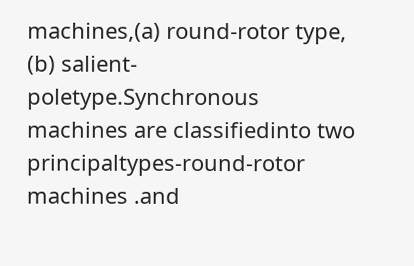machines,(a) round-rotor type, (b) salient-poletype.Synchronous machines are classifiedinto two principaltypes-round-rotor machines .and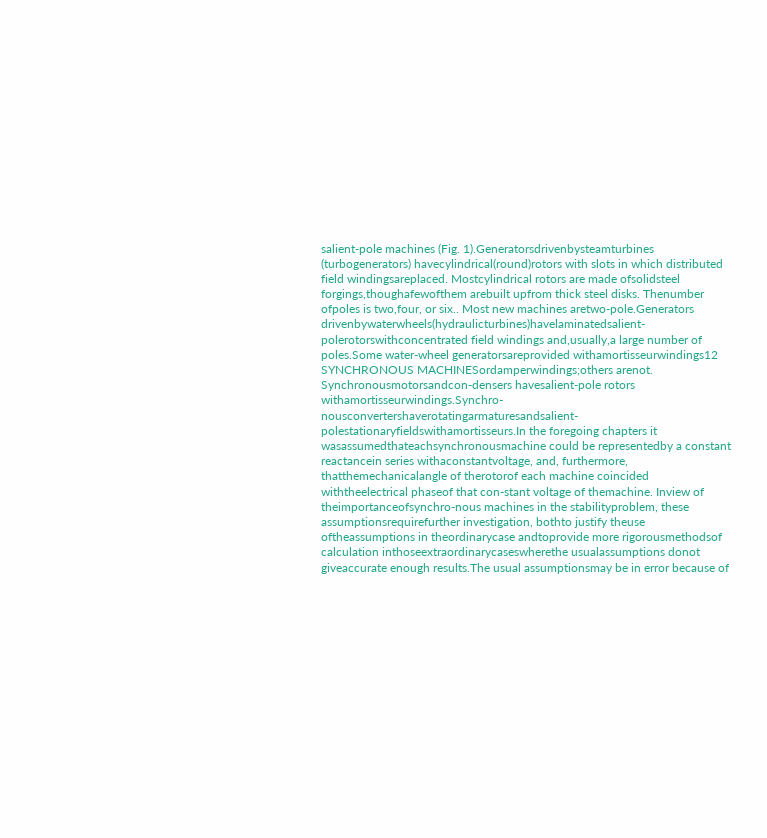salient-pole machines (Fig. 1).Generatorsdrivenbysteamturbines (turbogenerators) havecylindrical(round)rotors with slots in which distributed field windingsareplaced. Mostcylindrical rotors are made ofsolidsteel forgings,thoughafewofthem arebuilt upfrom thick steel disks. Thenumber ofpoles is two,four, or six.. Most new machines aretwo-pole.Generators drivenbywaterwheels(hydraulicturbines)havelaminatedsalient-polerotorswithconcentrated field windings and,usually,a large number of poles.Some water-wheel generatorsareprovided withamortisseurwindings12 SYNCHRONOUS MACHINESordamperwindings;others arenot. Synchronousmotorsandcon-densers havesalient-pole rotors withamortisseurwindings.Synchro-nousconvertershaverotatingarmaturesandsalient-polestationaryfieldswithamortisseurs.In the foregoing chapters it wasassumedthateachsynchronousmachine could be representedby a constant reactancein series withaconstantvoltage, and, furthermore, thatthemechanicalangle of therotorof each machine coincided withtheelectrical phaseof that con-stant voltage of themachine. Inview of theimportanceofsynchro-nous machines in the stabilityproblem, these assumptionsrequirefurther investigation, bothto justify theuse oftheassumptions in theordinarycase andtoprovide more rigorousmethodsof calculation inthoseextraordinarycaseswherethe usualassumptions donot giveaccurate enough results.The usual assumptionsmay be in error because of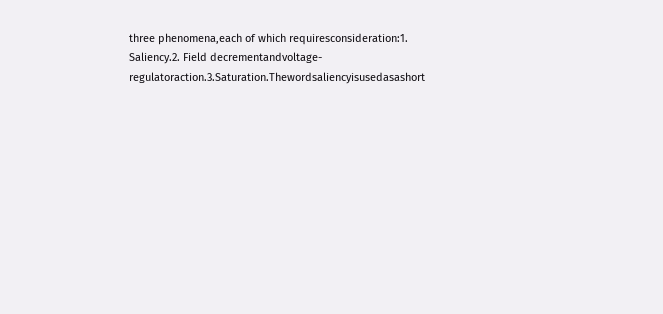three phenomena,each of which requiresconsideration:1. Saliency.2. Field decrementandvoltage-regulatoraction.3.Saturation.Thewordsaliencyisusedasashort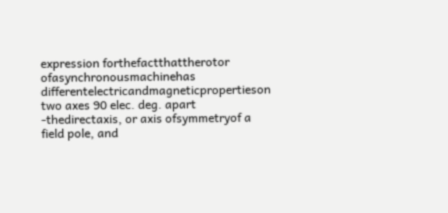expression forthefactthattherotor ofasynchronousmachinehas differentelectricandmagneticpropertieson two axes 90 elec. deg. apart -thedirectaxis, or axis ofsymmetryof a field pole, and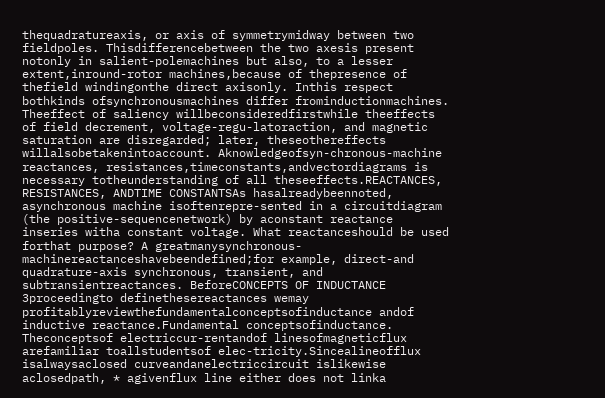thequadratureaxis, or axis of symmetrymidway between two fieldpoles. Thisdifferencebetween the two axesis present notonly in salient-polemachines but also, to a lesser extent,inround-rotor machines,because of thepresence of thefield windingonthe direct axisonly. Inthis respect bothkinds ofsynchronousmachines differ frominductionmachines. Theeffect of saliency willbeconsideredfirstwhile theeffects of field decrement, voltage-regu-latoraction, and magnetic saturation are disregarded; later, theseothereffects willalsobetakenintoaccount. Aknowledgeofsyn-chronous-machine reactances, resistances,timeconstants,andvectordiagrams is necessary totheunderstanding of all theseeffects.REACTANCES, RESISTANCES, ANDTIME CONSTANTSAs hasalreadybeennoted, asynchronous machine isoftenrepre-sented in a circuitdiagram (the positive-sequencenetwork) by aconstant reactance inseries witha constant voltage. What reactanceshould be used forthat purpose? A greatmanysynchronous-machinereactanceshavebeendefined;for example, direct-and quadrature-axis synchronous, transient, and subtransientreactances. BeforeCONCEPTS OF INDUCTANCE 3proceedingto definethesereactances wemay profitablyreviewthefundamentalconceptsofinductance andof inductive reactance.Fundamental conceptsofinductance. Theconceptsof electriccur-rentandof linesofmagneticflux arefamiliar toallstudentsof elec-tricity.Sincealineofflux isalwaysaclosed curveandanelectriccircuit islikewise aclosedpath, * agivenflux line either does not linka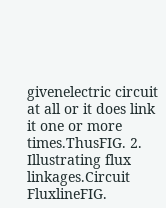givenelectric circuit at all or it does link it one or more times.ThusFIG. 2. Illustrating flux linkages.Circuit FluxlineFIG.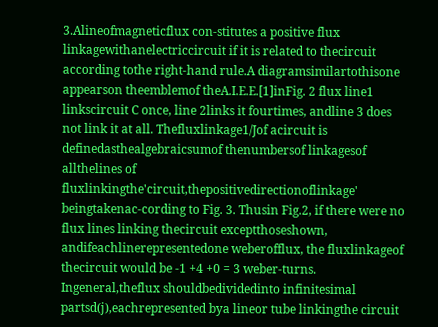3.Alineofmagneticflux con-stitutes a positive flux linkagewithanelectriccircuit if it is related to thecircuit according tothe right-hand rule.A diagramsimilartothisone appearson theemblemof theA.I.E.E.[1]inFig. 2 flux line1 linkscircuit C once, line 2links it fourtimes, andline 3 does not link it at all. Thefluxlinkage1/Jof acircuit is definedasthealgebraicsumof thenumbersof linkagesof allthelines of fluxlinkingthe'circuit,thepositivedirectionoflinkage' beingtakenac-cording to Fig. 3. Thusin Fig.2, if there were no flux lines linking thecircuit exceptthoseshown, andifeachlinerepresentedone weberofflux, the fluxlinkageof thecircuit would be -1 +4 +0 = 3 weber-turns. Ingeneral,theflux shouldbedividedinto infinitesimal partsd(j),eachrepresented bya lineor tube linkingthe circuit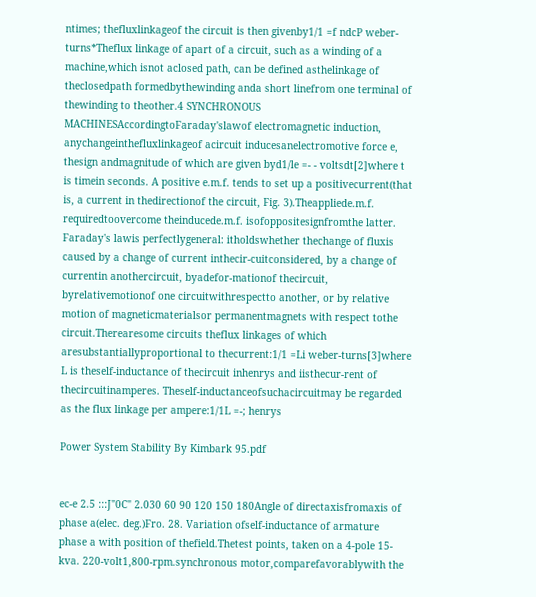ntimes; thefluxlinkageof the circuit is then givenby1/1 =f ndcP weber-turns*Theflux linkage of apart of a circuit, such as a winding of a machine,which isnot aclosed path, can be defined asthelinkage of theclosedpath formedbythewinding anda short linefrom one terminal of thewinding to theother.4 SYNCHRONOUS MACHINESAccordingtoFaraday'slawof electromagnetic induction, anychangeinthefluxlinkageof acircuit inducesanelectromotive force e, thesign andmagnitude of which are given byd1/le =- - voltsdt[2]where t is timein seconds. A positive e.m.f. tends to set up a positivecurrent(that is, a current in thedirectionof the circuit, Fig. 3).Theappliede.m.f. requiredtoovercome theinducede.m.f. isofoppositesignfromthe latter. Faraday's lawis perfectlygeneral: itholdswhether thechange of fluxis caused by a change of current inthecir-cuitconsidered, by a change of currentin anothercircuit, byadefor-mationof thecircuit, byrelativemotionof one circuitwithrespectto another, or by relative motion of magneticmaterialsor permanentmagnets with respect tothe circuit.Therearesome circuits theflux linkages of which aresubstantiallyproportional to thecurrent:1/1 =Li weber-turns[3]where L is theself-inductance of thecircuit inhenrys and iisthecur-rent of thecircuitinamperes. Theself-inductanceofsuchacircuitmay be regarded as the flux linkage per ampere:1/1L =-; henrys

Power System Stability By Kimbark 95.pdf


ec-e 2.5 :::J"0C" 2.030 60 90 120 150 180Angle of directaxisfromaxis of phase a(elec. deg.)Fro. 28. Variation ofself-inductance of armature phase a with position of thefield.Thetest points, taken on a 4-pole 15-kva. 220-volt1,800-rpm.synchronous motor,comparefavorablywith the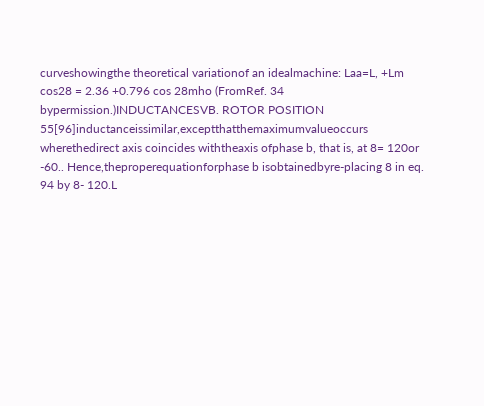curveshowingthe theoretical variationof an idealmachine: Laa=L, +Lm cos28 = 2.36 +0.796 cos 28mho (FromRef. 34 bypermission.)INDUCTANCESVB. ROTOR POSITION 55[96]inductanceissimilar,exceptthatthemaximumvalueoccurs wherethedirect axis coincides withtheaxis ofphase b, that is, at 8= 120or -60.. Hence,theproperequationforphase b isobtainedbyre-placing 8 in eq. 94 by 8- 120.L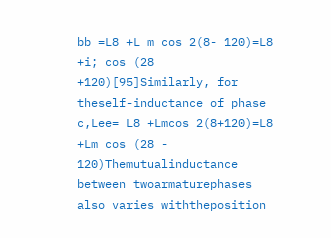bb =L8 +L m cos 2(8- 120)=L8 +i; cos (28 +120)[95]Similarly, for theself-inductance of phase c,Lee= L8 +Lmcos 2(8+120)=L8 +Lm cos (28 - 120)Themutualinductance between twoarmaturephases also varies withtheposition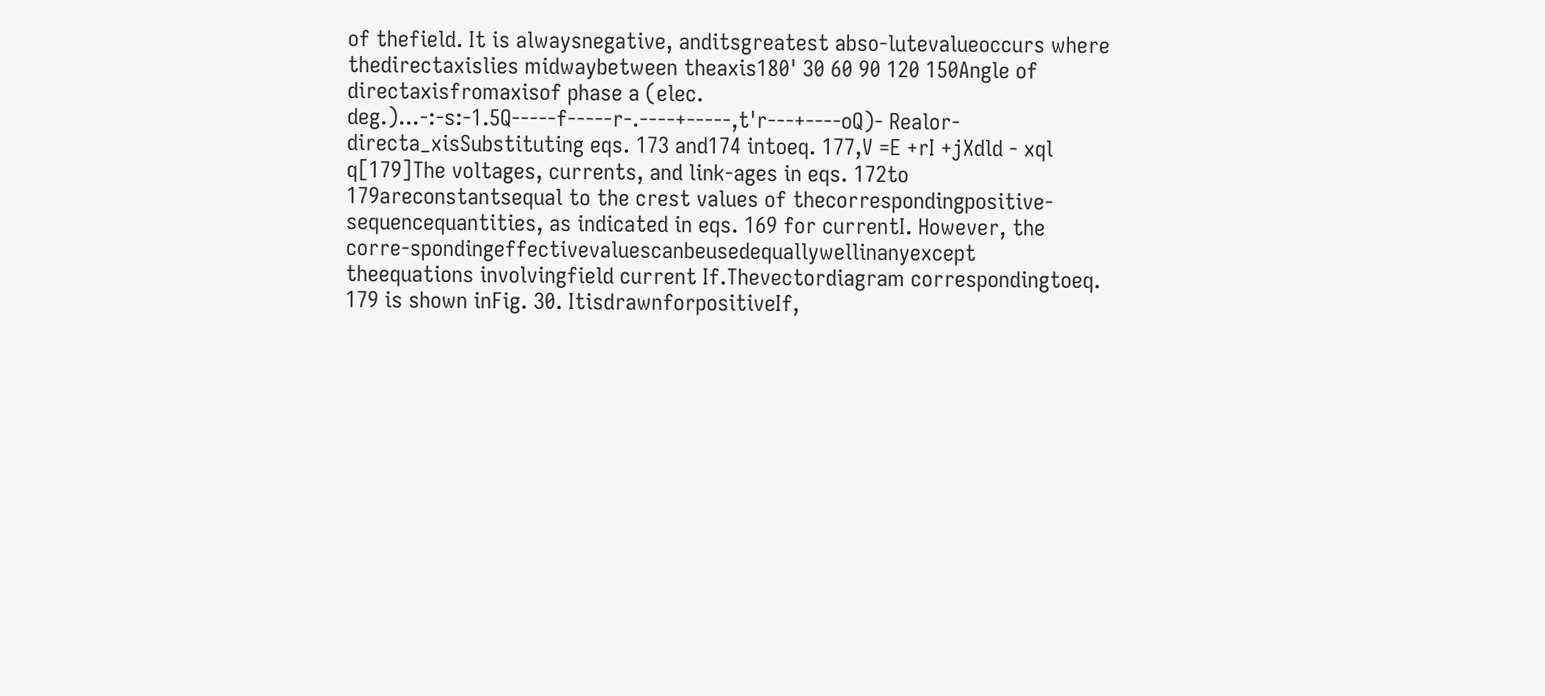of thefield. It is alwaysnegative, anditsgreatest abso-lutevalueoccurs where thedirectaxislies midwaybetween theaxis180' 30 60 90 120 150Angle of directaxisfromaxisof phase a (elec. deg.)...-:-s:-1.5Q-----f-----r-.----+-----,t'r---+----oQ)- Realor-directa_xisSubstituting eqs. 173 and174 intoeq. 177,V =E +rI +jXdld - xql q[179]The voltages, currents, and link-ages in eqs. 172to 179areconstantsequal to the crest values of thecorrespondingpositive-sequencequantities, as indicated in eqs. 169 for currentI. However, the corre-spondingeffectivevaluescanbeusedequallywellinanyexcept theequations involvingfield current If.Thevectordiagram correspondingtoeq. 179 is shown inFig. 30. ItisdrawnforpositiveIf,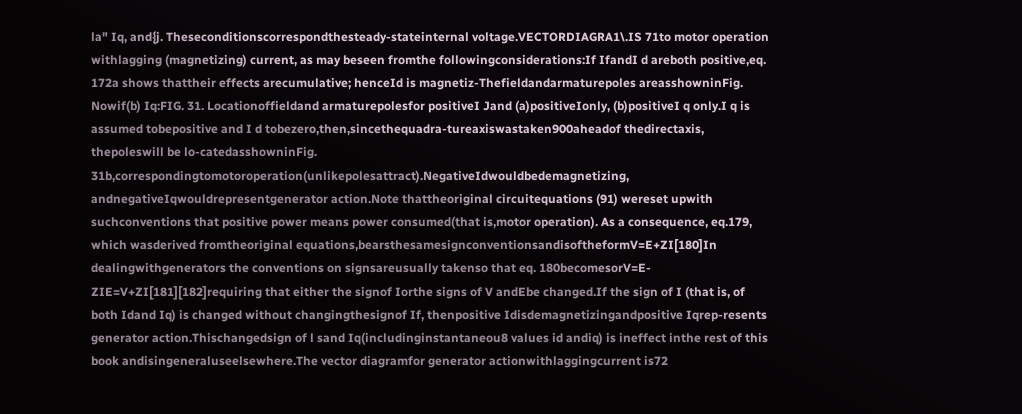la" Iq, and{j. Theseconditionscorrespondthesteady-stateinternal voltage.VECTORDIAGRA1\.IS 71to motor operation withlagging (magnetizing) current, as may beseen fromthe followingconsiderations:If IfandI d areboth positive,eq. 172a shows thattheir effects arecumulative; henceId is magnetiz-Thefieldandarmaturepoles areasshowninFig. Nowif(b) Iq:FIG. 31. Locationoffieldand armaturepolesfor positiveI Jand (a)positiveIonly, (b)positiveI q only.I q is assumed tobepositive and I d tobezero,then,sincethequadra-tureaxiswastaken900aheadof thedirectaxis, thepoleswill be lo-catedasshowninFig. 31b,correspondingtomotoroperation(unlikepolesattract).NegativeIdwouldbedemagnetizing, andnegativeIqwouldrepresentgenerator action.Note thattheoriginal circuitequations (91) wereset upwith suchconventions that positive power means power consumed(that is,motor operation). As a consequence, eq.179, which wasderived fromtheoriginal equations,bearsthesamesignconventionsandisoftheformV=E+ZI[180]In dealingwithgenerators the conventions on signsareusually takenso that eq. 180becomesorV=E-ZIE=V+ZI[181][182]requiring that either the signof Iorthe signs of V andEbe changed.If the sign of I (that is, of both Idand Iq) is changed without changingthesignof If, thenpositive Idisdemagnetizingandpositive Iqrep-resents generator action.Thischangedsign of l sand Iq(includinginstantaneou8 values id andiq) is ineffect inthe rest of this book andisingeneraluseelsewhere.The vector diagramfor generator actionwithlaggingcurrent is72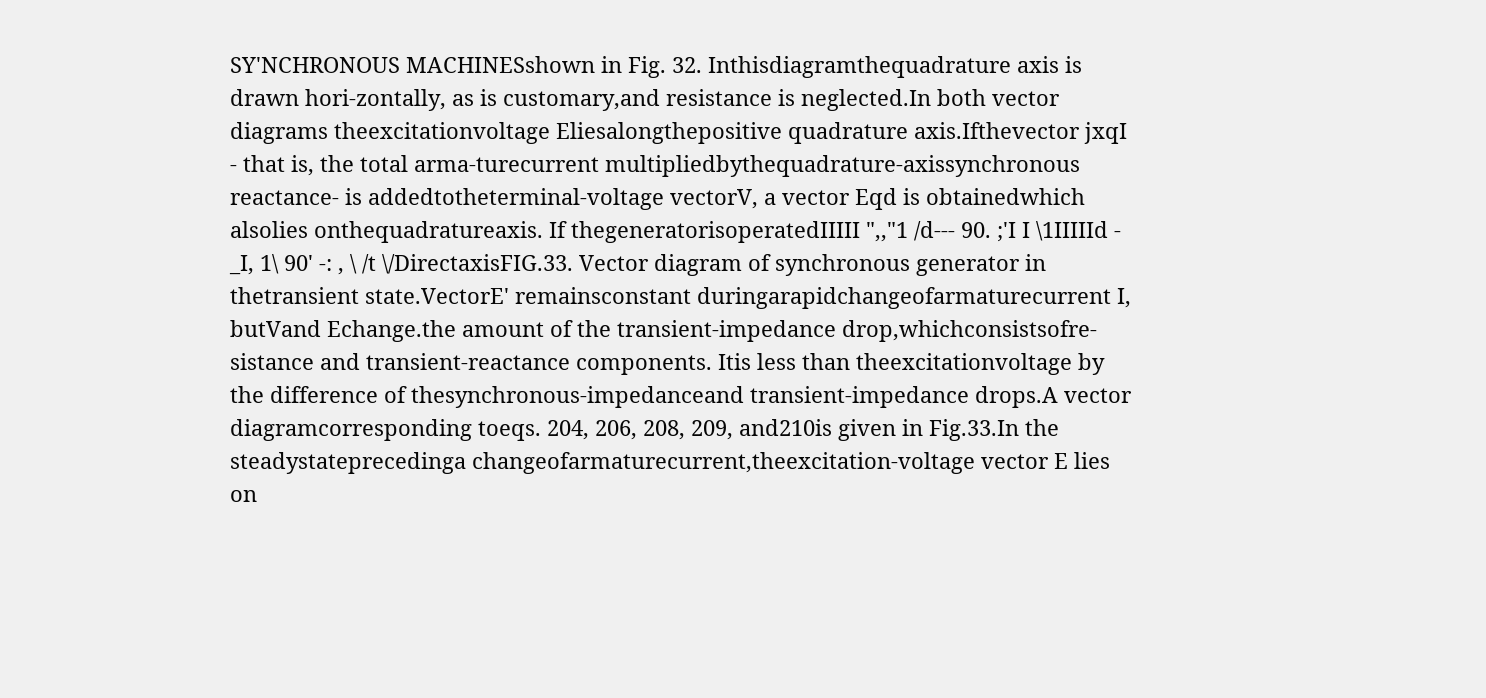SY'NCHRONOUS MACHINESshown in Fig. 32. Inthisdiagramthequadrature axis is drawn hori-zontally, as is customary,and resistance is neglected.In both vector diagrams theexcitationvoltage Eliesalongthepositive quadrature axis.Ifthevector jxqI - that is, the total arma-turecurrent multipliedbythequadrature-axissynchronous reactance- is addedtotheterminal-voltage vectorV, a vector Eqd is obtainedwhich alsolies onthequadratureaxis. If thegeneratorisoperatedIIIII ",,"1 /d--- 90. ;'I I \1IIIIId - _I, 1\ 90' -: , \ /t \/DirectaxisFIG.33. Vector diagram of synchronous generator in thetransient state.VectorE' remainsconstant duringarapidchangeofarmaturecurrent I, butVand Echange.the amount of the transient-impedance drop,whichconsistsofre-sistance and transient-reactance components. Itis less than theexcitationvoltage by the difference of thesynchronous-impedanceand transient-impedance drops.A vector diagramcorresponding toeqs. 204, 206, 208, 209, and210is given in Fig.33.In the steadystateprecedinga changeofarmaturecurrent,theexcitation-voltage vector E lies on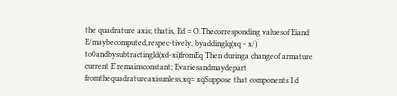the quadrature axis; thatis, Ed = O.Thecorresponding valuesof Eiand E/maybecomputed,respec-tively, byaddinglq(xq - x/) to0andbysubtractingld(xd-xi)fromEq Then duringa changeof armature current E'remainsconstant; Evariesandmaydepart fromthequadratureaxisunless,xq= xqSuppose that components I d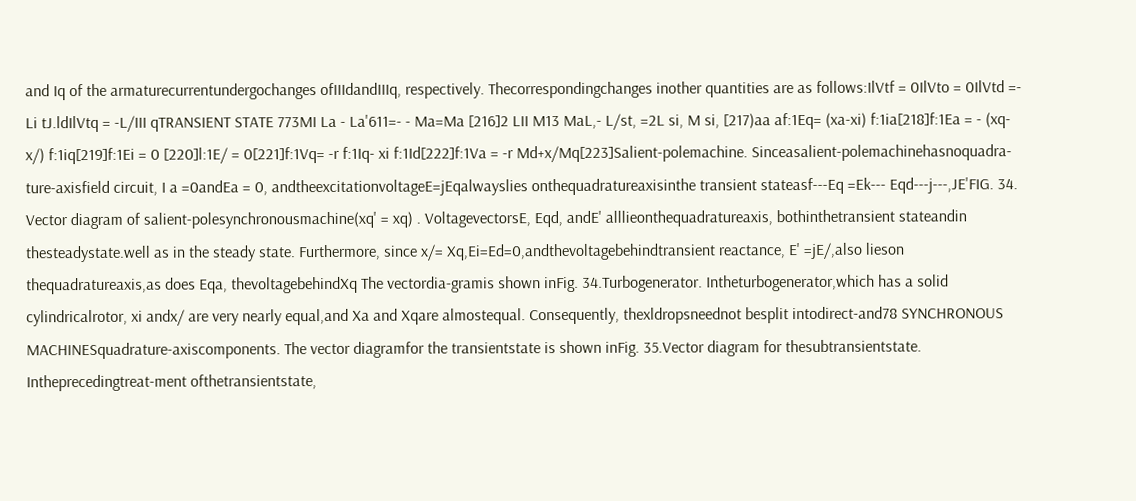and Iq of the armaturecurrentundergochanges ofIIIdandIIIq, respectively. Thecorrespondingchanges inother quantities are as follows:IlVtf = 0IlVto = 0IlVtd =- Li tJ.ldIlVtq = -L/III qTRANSIENT STATE 773MI La - La'611=- - Ma=Ma [216]2 LII M13 MaL,- L/st, =2L si, M si, [217)aa af:1Eq= (xa-xi) f:1ia[218]f:1Ea = - (xq- x/) f:1iq[219]f:1Ei = 0 [220]l:1E/ = 0[221]f:1Vq= -r f:1Iq- xi f:1Id[222]f:1Va = -r Md+x/Mq[223]Salient-polemachine. Sinceasalient-polemachinehasnoquadra-ture-axisfield circuit, I a =0andEa = 0, andtheexcitationvoltageE=jEqalwayslies onthequadratureaxisinthe transient stateasf---Eq =Ek--- Eqd---j---,JE'FIG. 34. Vector diagram of salient-polesynchronousmachine(xq' = xq) . VoltagevectorsE, Eqd, andE' alllieonthequadratureaxis, bothinthetransient stateandin thesteadystate.well as in the steady state. Furthermore, since x/= Xq,Ei=Ed=0,andthevoltagebehindtransient reactance, E' =jE/,also lieson thequadratureaxis,as does Eqa, thevoltagebehindXq The vectordia-gramis shown inFig. 34.Turbogenerator. Intheturbogenerator,which has a solid cylindricalrotor, xi andx/ are very nearly equal,and Xa and Xqare almostequal. Consequently, thexldropsneednot besplit intodirect-and78 SYNCHRONOUS MACHINESquadrature-axiscomponents. The vector diagramfor the transientstate is shown inFig. 35.Vector diagram for thesubtransientstate. Intheprecedingtreat-ment ofthetransientstate,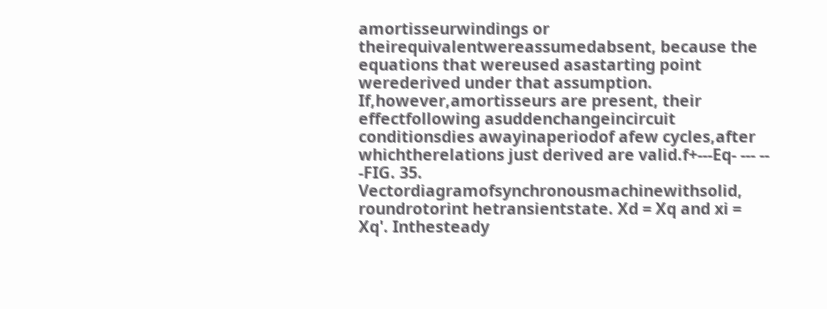amortisseurwindings or theirequivalentwereassumedabsent, because the equations that wereused asastarting point werederived under that assumption. If,however,amortisseurs are present, their effectfollowing asuddenchangeincircuit conditionsdies awayinaperiodof afew cycles,after whichtherelations just derived are valid.f+---Eq- --- -- -FIG. 35. Vectordiagramofsynchronousmachinewithsolid, roundrotorint hetransientstate. Xd = Xq and xi = Xq'. Inthesteady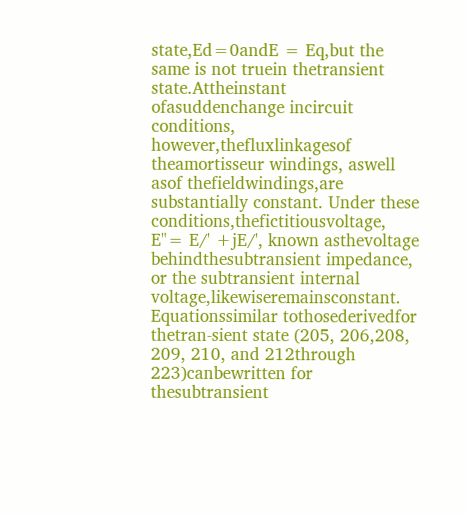state,Ed=0andE = Eq,but the same is not truein thetransient state.Attheinstant ofasuddenchange incircuit conditions, however,thefluxlinkagesof theamortisseur windings, aswell asof thefieldwindings,are substantially constant. Under these conditions,thefictitiousvoltage, E"= E/' +jE/', known asthevoltage behindthesubtransient impedance, or the subtransient internal voltage,likewiseremainsconstant. Equationssimilar tothosederivedfor thetran-sient state (205, 206,208, 209, 210, and 212through 223)canbewritten for thesubtransient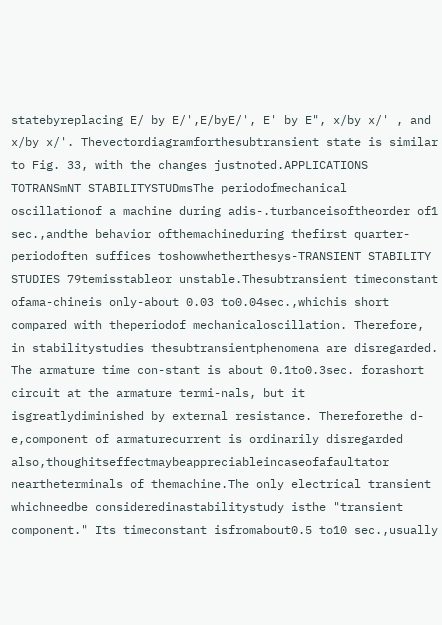statebyreplacing E/ by E/',E/byE/', E' by E", x/by x/' , and x/by x/'. Thevectordiagramforthesubtransient state is similar to Fig. 33, with the changes justnoted.APPLICATIONS TOTRANSmNT STABILITYSTUDmsThe periodofmechanical oscillationof a machine during adis-.turbanceisoftheorder of1 sec.,andthe behavior ofthemachineduring thefirst quarter-periodoften suffices toshowwhetherthesys-TRANSIENT STABILITY STUDIES 79temisstableor unstable.Thesubtransient timeconstant ofama-chineis only-about 0.03 to0.04sec.,whichis short compared with theperiodof mechanicaloscillation. Therefore, in stabilitystudies thesubtransientphenomena are disregarded. The armature time con-stant is about 0.1to0.3sec. forashort circuit at the armature termi-nals, but it isgreatlydiminished by external resistance. Thereforethe d-e,component of armaturecurrent is ordinarily disregarded also,thoughitseffectmaybeappreciableincaseofafaultator neartheterminals of themachine.The only electrical transient whichneedbe consideredinastabilitystudy isthe "transient component." Its timeconstant isfromabout0.5 to10 sec.,usually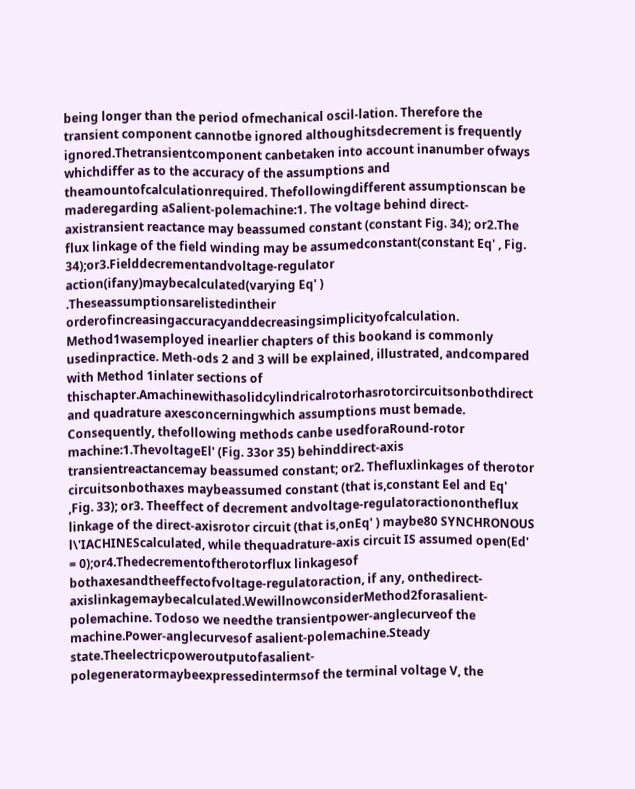being longer than the period ofmechanical oscil-lation. Therefore the transient component cannotbe ignored althoughitsdecrement is frequently ignored.Thetransientcomponent canbetaken into account inanumber ofways whichdiffer as to the accuracy of the assumptions and theamountofcalculationrequired. Thefollowingdifferent assumptionscan be maderegarding aSalient-polemachine:1. The voltage behind direct-axistransient reactance may beassumed constant (constant Fig. 34); or2.The flux linkage of the field winding may be assumedconstant(constant Eq' , Fig. 34);or3.Fielddecrementandvoltage-regulator action(ifany)maybecalculated(varying Eq' ) .Theseassumptionsarelistedintheir orderofincreasingaccuracyanddecreasingsimplicityofcalculation. Method1wasemployed inearlier chapters of this bookand is commonly usedinpractice. Meth-ods 2 and 3 will be explained, illustrated, andcompared with Method 1inlater sections of thischapter.Amachinewithasolidcylindricalrotorhasrotorcircuitsonbothdirect and quadrature axesconcerningwhich assumptions must bemade. Consequently, thefollowing methods canbe usedforaRound-rotor machine:1.ThevoltageEl' (Fig. 33or 35) behinddirect-axis transientreactancemay beassumed constant; or2. Thefluxlinkages of therotor circuitsonbothaxes maybeassumed constant (that is,constant Eel and Eq' ,Fig. 33); or3. Theeffect of decrement andvoltage-regulatoractionontheflux linkage of the direct-axisrotor circuit (that is,onEq' ) maybe80 SYNCHRONOUS l\'IACHINEScalculated, while thequadrature-axis circuit IS assumed open(Ed' = 0);or4.Thedecrementoftherotorflux linkagesof bothaxesandtheeffectofvoltage-regulatoraction, if any, onthedirect-axislinkagemaybecalculated.WewillnowconsiderMethod2forasalient-polemachine. Todoso we needthe transientpower-anglecurveof the machine.Power-anglecurvesof asalient-polemachine.Steady state.Theelectricpoweroutputofasalient-polegeneratormaybeexpressedintermsof the terminal voltage V, the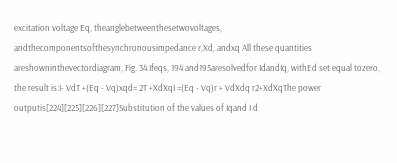excitation voltage Eq, theanglebetweenthesetwovoltages, andthecomponentsofthesynchronousimpedance r,Xd, andxq All these quantities areshowninthevectordiagram, Fig. 34.Ifeqs, 194 and195aresolvedfor IdandIq, withEd set equal tozero, the result is:I- VdT +(Eq - Vq)xqd= 2T +XdXqI =(Eq - Vq)r + VdXdq r2+XdXqThe power outputis[224][225][226][227]Substitution of the values of Iqand I d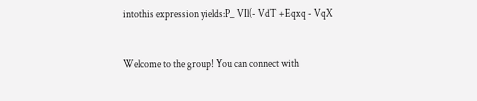intothis expression yields:P_ VIl(- VdT +Eqxq - VqX


Welcome to the group! You can connect with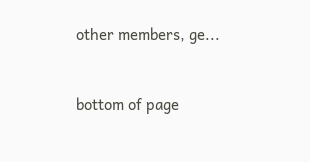other members, ge...


bottom of page